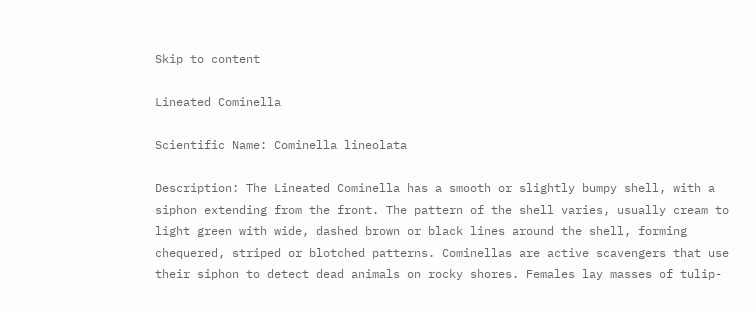Skip to content

Lineated Cominella

Scientific Name: Cominella lineolata

Description: The Lineated Cominella has a smooth or slightly bumpy shell, with a siphon extending from the front. The pattern of the shell varies, usually cream to light green with wide, dashed brown or black lines around the shell, forming chequered, striped or blotched patterns. Cominellas are active scavengers that use their siphon to detect dead animals on rocky shores. Females lay masses of tulip-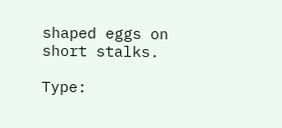shaped eggs on short stalks.

Type: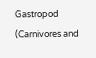Gastropod (Carnivores and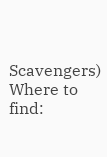Scavengers)
Where to find: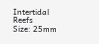Intertidal Reefs
Size: 25mm